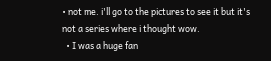• not me. i'll go to the pictures to see it but it's not a series where i thought wow.
  • I was a huge fan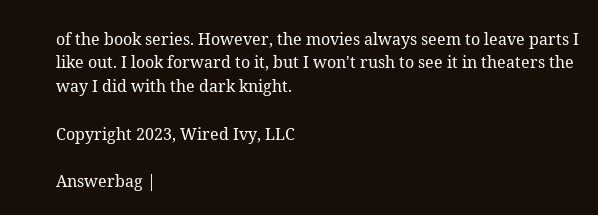of the book series. However, the movies always seem to leave parts I like out. I look forward to it, but I won't rush to see it in theaters the way I did with the dark knight.

Copyright 2023, Wired Ivy, LLC

Answerbag |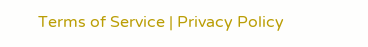Terms of Service | Privacy Policy